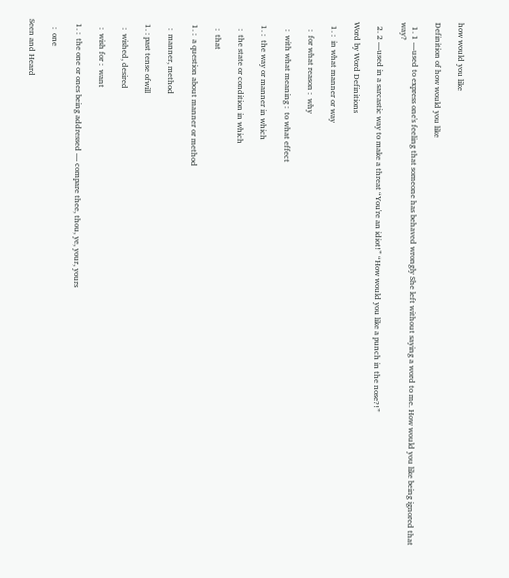how would you like

Definition of how would you like

  1. 1 —used to express one's feeling that someone has behaved wrongly She left without saying a word to me. How would you like being ignored that way?

  2. 2 —used in a sarcastic way to make a threat “You're an idiot!” “How would you like a punch in the nose?!”

Word by Word Definitions

  1. :  in what manner or way

    :  for what reason :  why

    :  with what meaning :  to what effect

  1. :  the way or manner in which

    :  the state or condition in which

    :  that

  1. :  a question about manner or method

    :  manner, method

  1. : past tense ofwill

    :  wished, desired

    :  wish for :  want

  1. :  the one or ones being addressed — compare thee, thou, ye, your, yours

    :  one

Seen and Heard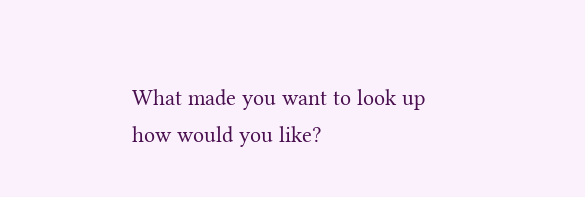What made you want to look up how would you like?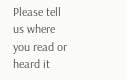Please tell us where you read or heard it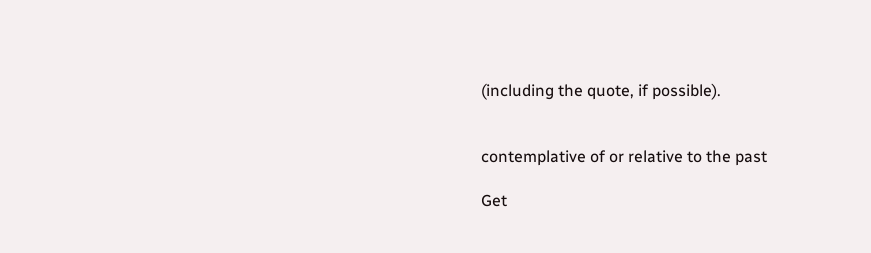(including the quote, if possible).


contemplative of or relative to the past

Get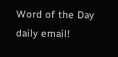Word of the Day daily email!